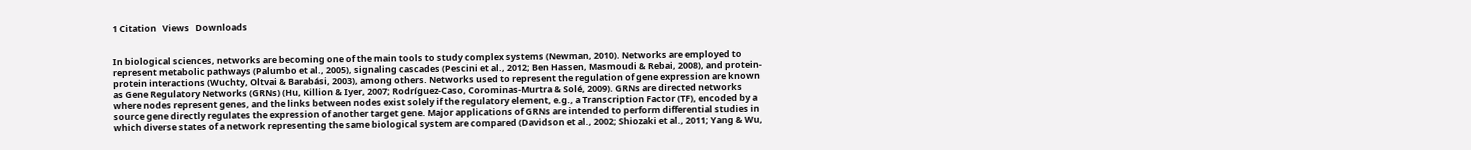1 Citation   Views   Downloads


In biological sciences, networks are becoming one of the main tools to study complex systems (Newman, 2010). Networks are employed to represent metabolic pathways (Palumbo et al., 2005), signaling cascades (Pescini et al., 2012; Ben Hassen, Masmoudi & Rebai, 2008), and protein-protein interactions (Wuchty, Oltvai & Barabási, 2003), among others. Networks used to represent the regulation of gene expression are known as Gene Regulatory Networks (GRNs) (Hu, Killion & Iyer, 2007; Rodríguez-Caso, Corominas-Murtra & Solé, 2009). GRNs are directed networks where nodes represent genes, and the links between nodes exist solely if the regulatory element, e.g., a Transcription Factor (TF), encoded by a source gene directly regulates the expression of another target gene. Major applications of GRNs are intended to perform differential studies in which diverse states of a network representing the same biological system are compared (Davidson et al., 2002; Shiozaki et al., 2011; Yang & Wu,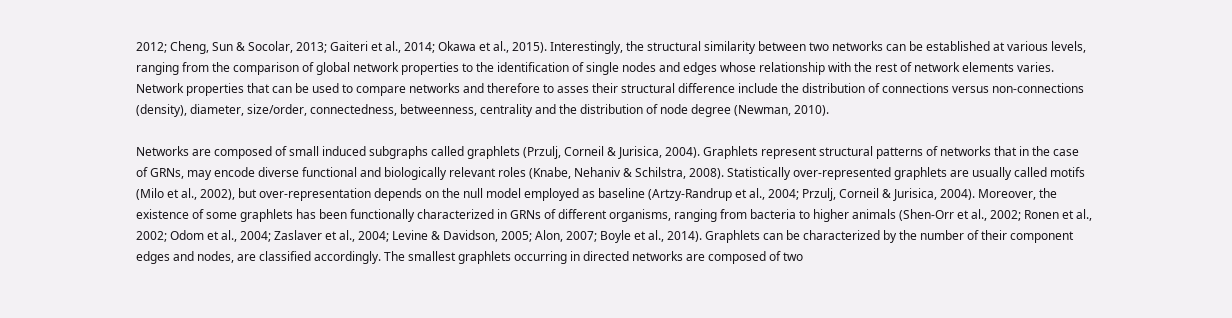2012; Cheng, Sun & Socolar, 2013; Gaiteri et al., 2014; Okawa et al., 2015). Interestingly, the structural similarity between two networks can be established at various levels, ranging from the comparison of global network properties to the identification of single nodes and edges whose relationship with the rest of network elements varies. Network properties that can be used to compare networks and therefore to asses their structural difference include the distribution of connections versus non-connections (density), diameter, size/order, connectedness, betweenness, centrality and the distribution of node degree (Newman, 2010).

Networks are composed of small induced subgraphs called graphlets (Przulj, Corneil & Jurisica, 2004). Graphlets represent structural patterns of networks that in the case of GRNs, may encode diverse functional and biologically relevant roles (Knabe, Nehaniv & Schilstra, 2008). Statistically over-represented graphlets are usually called motifs (Milo et al., 2002), but over-representation depends on the null model employed as baseline (Artzy-Randrup et al., 2004; Przulj, Corneil & Jurisica, 2004). Moreover, the existence of some graphlets has been functionally characterized in GRNs of different organisms, ranging from bacteria to higher animals (Shen-Orr et al., 2002; Ronen et al., 2002; Odom et al., 2004; Zaslaver et al., 2004; Levine & Davidson, 2005; Alon, 2007; Boyle et al., 2014). Graphlets can be characterized by the number of their component edges and nodes, are classified accordingly. The smallest graphlets occurring in directed networks are composed of two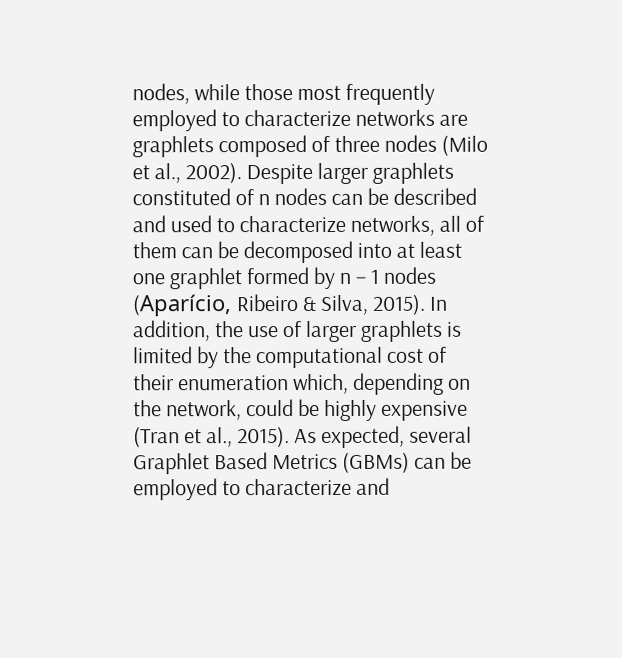nodes, while those most frequently employed to characterize networks are graphlets composed of three nodes (Milo et al., 2002). Despite larger graphlets constituted of n nodes can be described and used to characterize networks, all of them can be decomposed into at least one graphlet formed by n − 1 nodes (Aparício, Ribeiro & Silva, 2015). In addition, the use of larger graphlets is limited by the computational cost of their enumeration which, depending on the network, could be highly expensive (Tran et al., 2015). As expected, several Graphlet Based Metrics (GBMs) can be employed to characterize and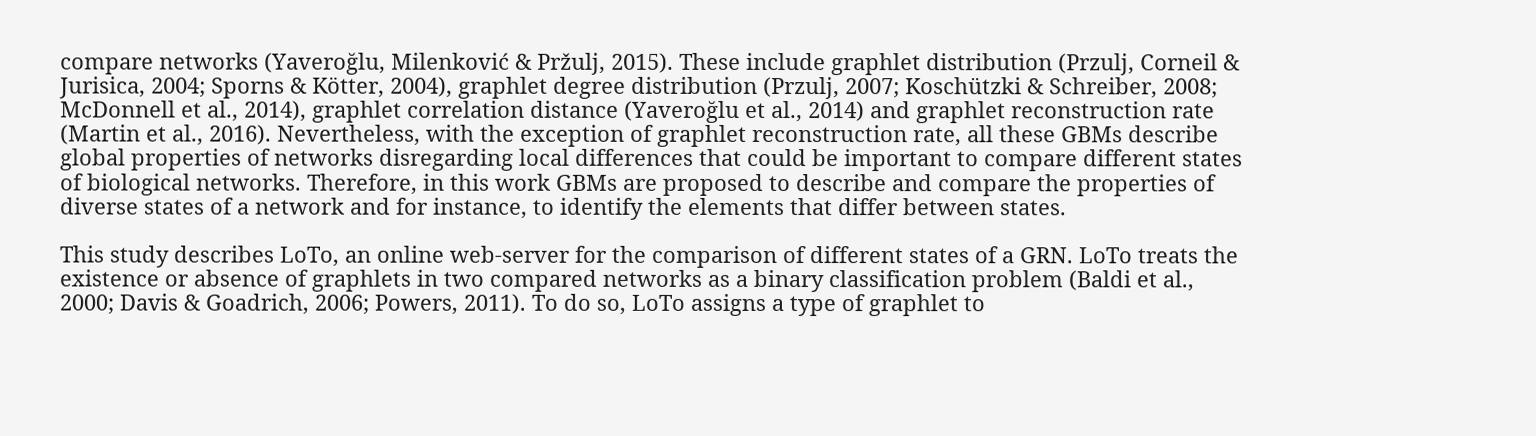compare networks (Yaveroğlu, Milenković & Pržulj, 2015). These include graphlet distribution (Przulj, Corneil & Jurisica, 2004; Sporns & Kötter, 2004), graphlet degree distribution (Przulj, 2007; Koschützki & Schreiber, 2008; McDonnell et al., 2014), graphlet correlation distance (Yaveroğlu et al., 2014) and graphlet reconstruction rate (Martin et al., 2016). Nevertheless, with the exception of graphlet reconstruction rate, all these GBMs describe global properties of networks disregarding local differences that could be important to compare different states of biological networks. Therefore, in this work GBMs are proposed to describe and compare the properties of diverse states of a network and for instance, to identify the elements that differ between states.

This study describes LoTo, an online web-server for the comparison of different states of a GRN. LoTo treats the existence or absence of graphlets in two compared networks as a binary classification problem (Baldi et al., 2000; Davis & Goadrich, 2006; Powers, 2011). To do so, LoTo assigns a type of graphlet to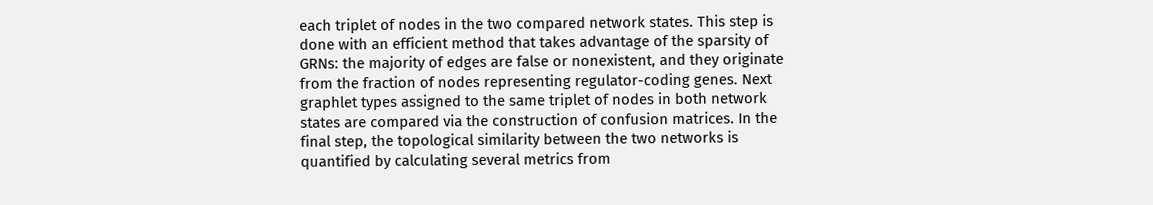each triplet of nodes in the two compared network states. This step is done with an efficient method that takes advantage of the sparsity of GRNs: the majority of edges are false or nonexistent, and they originate from the fraction of nodes representing regulator-coding genes. Next graphlet types assigned to the same triplet of nodes in both network states are compared via the construction of confusion matrices. In the final step, the topological similarity between the two networks is quantified by calculating several metrics from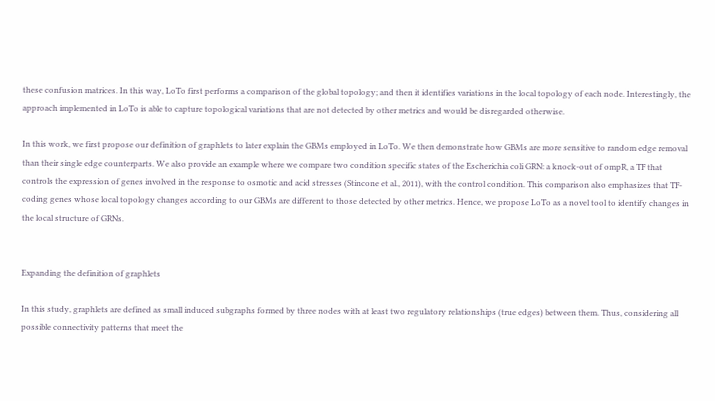these confusion matrices. In this way, LoTo first performs a comparison of the global topology; and then it identifies variations in the local topology of each node. Interestingly, the approach implemented in LoTo is able to capture topological variations that are not detected by other metrics and would be disregarded otherwise.

In this work, we first propose our definition of graphlets to later explain the GBMs employed in LoTo. We then demonstrate how GBMs are more sensitive to random edge removal than their single edge counterparts. We also provide an example where we compare two condition specific states of the Escherichia coli GRN: a knock-out of ompR, a TF that controls the expression of genes involved in the response to osmotic and acid stresses (Stincone et al., 2011), with the control condition. This comparison also emphasizes that TF-coding genes whose local topology changes according to our GBMs are different to those detected by other metrics. Hence, we propose LoTo as a novel tool to identify changes in the local structure of GRNs.


Expanding the definition of graphlets

In this study, graphlets are defined as small induced subgraphs formed by three nodes with at least two regulatory relationships (true edges) between them. Thus, considering all possible connectivity patterns that meet the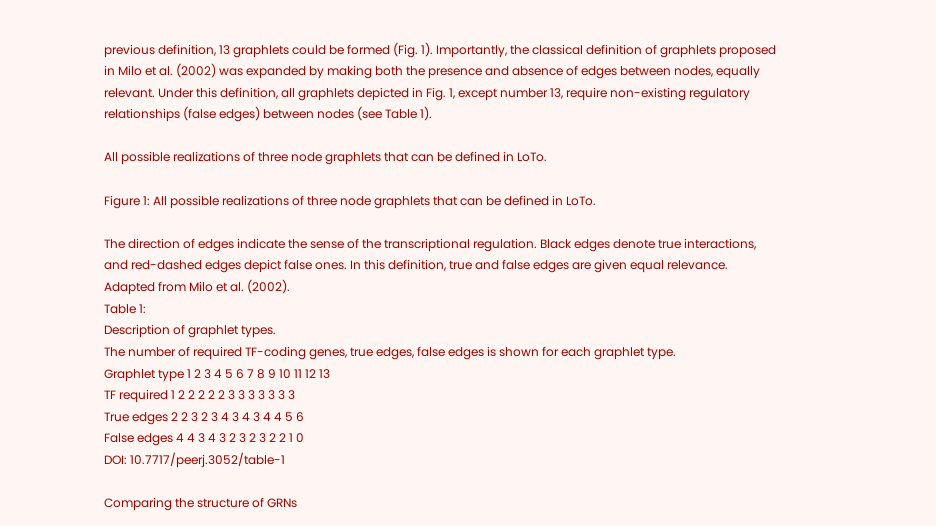previous definition, 13 graphlets could be formed (Fig. 1). Importantly, the classical definition of graphlets proposed in Milo et al. (2002) was expanded by making both the presence and absence of edges between nodes, equally relevant. Under this definition, all graphlets depicted in Fig. 1, except number 13, require non-existing regulatory relationships (false edges) between nodes (see Table 1).

All possible realizations of three node graphlets that can be defined in LoTo.

Figure 1: All possible realizations of three node graphlets that can be defined in LoTo.

The direction of edges indicate the sense of the transcriptional regulation. Black edges denote true interactions, and red-dashed edges depict false ones. In this definition, true and false edges are given equal relevance. Adapted from Milo et al. (2002).
Table 1:
Description of graphlet types.
The number of required TF-coding genes, true edges, false edges is shown for each graphlet type.
Graphlet type 1 2 3 4 5 6 7 8 9 10 11 12 13
TF required 1 2 2 2 2 2 3 3 3 3 3 3 3
True edges 2 2 3 2 3 4 3 4 3 4 4 5 6
False edges 4 4 3 4 3 2 3 2 3 2 2 1 0
DOI: 10.7717/peerj.3052/table-1

Comparing the structure of GRNs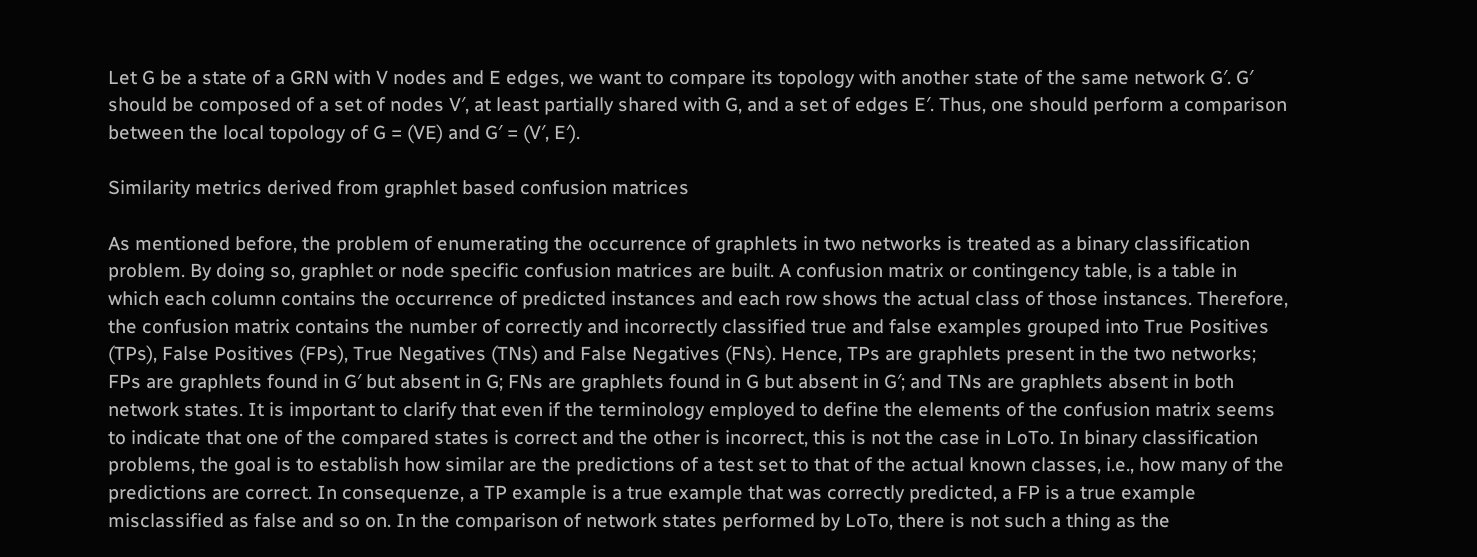Let G be a state of a GRN with V nodes and E edges, we want to compare its topology with another state of the same network G′. G′ should be composed of a set of nodes V′, at least partially shared with G, and a set of edges E′. Thus, one should perform a comparison between the local topology of G = (VE) and G′ = (V′, E′).

Similarity metrics derived from graphlet based confusion matrices

As mentioned before, the problem of enumerating the occurrence of graphlets in two networks is treated as a binary classification problem. By doing so, graphlet or node specific confusion matrices are built. A confusion matrix or contingency table, is a table in which each column contains the occurrence of predicted instances and each row shows the actual class of those instances. Therefore, the confusion matrix contains the number of correctly and incorrectly classified true and false examples grouped into True Positives (TPs), False Positives (FPs), True Negatives (TNs) and False Negatives (FNs). Hence, TPs are graphlets present in the two networks; FPs are graphlets found in G′ but absent in G; FNs are graphlets found in G but absent in G′; and TNs are graphlets absent in both network states. It is important to clarify that even if the terminology employed to define the elements of the confusion matrix seems to indicate that one of the compared states is correct and the other is incorrect, this is not the case in LoTo. In binary classification problems, the goal is to establish how similar are the predictions of a test set to that of the actual known classes, i.e., how many of the predictions are correct. In consequenze, a TP example is a true example that was correctly predicted, a FP is a true example misclassified as false and so on. In the comparison of network states performed by LoTo, there is not such a thing as the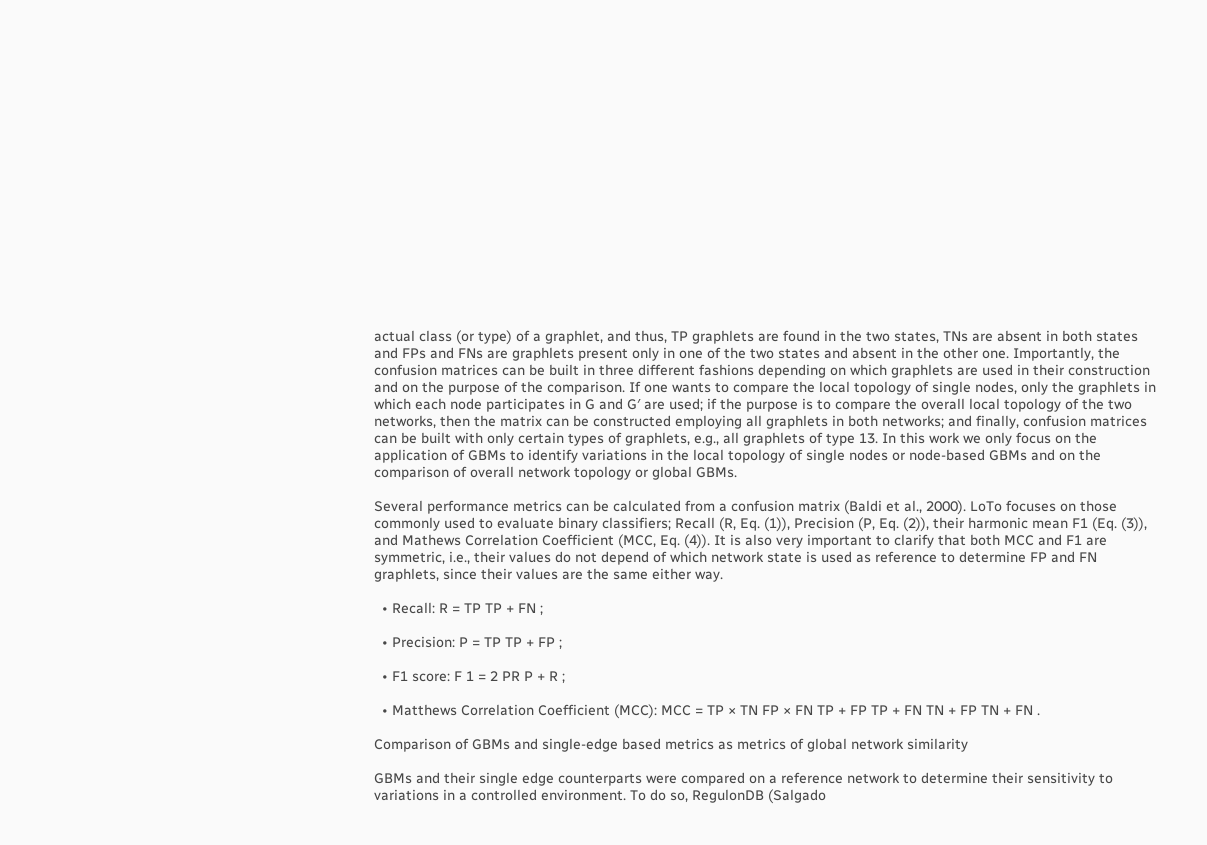actual class (or type) of a graphlet, and thus, TP graphlets are found in the two states, TNs are absent in both states and FPs and FNs are graphlets present only in one of the two states and absent in the other one. Importantly, the confusion matrices can be built in three different fashions depending on which graphlets are used in their construction and on the purpose of the comparison. If one wants to compare the local topology of single nodes, only the graphlets in which each node participates in G and G′ are used; if the purpose is to compare the overall local topology of the two networks, then the matrix can be constructed employing all graphlets in both networks; and finally, confusion matrices can be built with only certain types of graphlets, e.g., all graphlets of type 13. In this work we only focus on the application of GBMs to identify variations in the local topology of single nodes or node-based GBMs and on the comparison of overall network topology or global GBMs.

Several performance metrics can be calculated from a confusion matrix (Baldi et al., 2000). LoTo focuses on those commonly used to evaluate binary classifiers; Recall (R, Eq. (1)), Precision (P, Eq. (2)), their harmonic mean F1 (Eq. (3)), and Mathews Correlation Coefficient (MCC, Eq. (4)). It is also very important to clarify that both MCC and F1 are symmetric, i.e., their values do not depend of which network state is used as reference to determine FP and FN graphlets, since their values are the same either way.

  • Recall: R = TP TP + FN ;

  • Precision: P = TP TP + FP ;

  • F1 score: F 1 = 2 PR P + R ;

  • Matthews Correlation Coefficient (MCC): MCC = TP × TN FP × FN TP + FP TP + FN TN + FP TN + FN .

Comparison of GBMs and single-edge based metrics as metrics of global network similarity

GBMs and their single edge counterparts were compared on a reference network to determine their sensitivity to variations in a controlled environment. To do so, RegulonDB (Salgado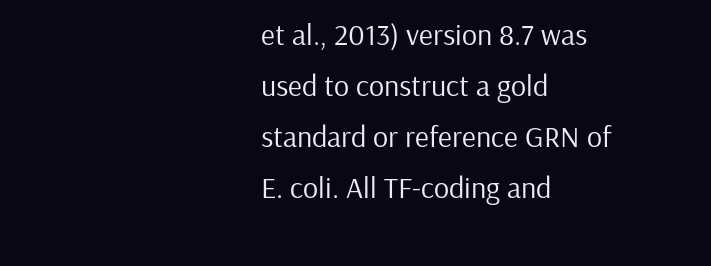et al., 2013) version 8.7 was used to construct a gold standard or reference GRN of E. coli. All TF-coding and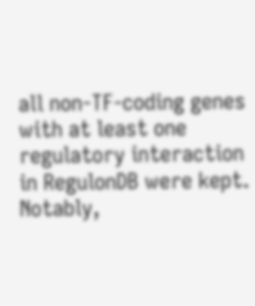all non-TF-coding genes with at least one regulatory interaction in RegulonDB were kept. Notably,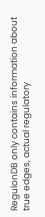RegulonDB only contains information about true edges, actual regulatory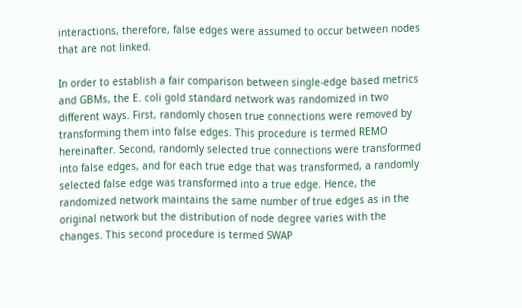interactions, therefore, false edges were assumed to occur between nodes that are not linked.

In order to establish a fair comparison between single-edge based metrics and GBMs, the E. coli gold standard network was randomized in two different ways. First, randomly chosen true connections were removed by transforming them into false edges. This procedure is termed REMO hereinafter. Second, randomly selected true connections were transformed into false edges, and for each true edge that was transformed, a randomly selected false edge was transformed into a true edge. Hence, the randomized network maintains the same number of true edges as in the original network but the distribution of node degree varies with the changes. This second procedure is termed SWAP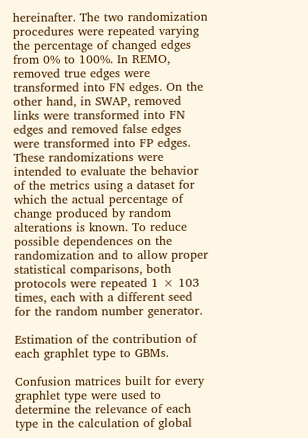hereinafter. The two randomization procedures were repeated varying the percentage of changed edges from 0% to 100%. In REMO, removed true edges were transformed into FN edges. On the other hand, in SWAP, removed links were transformed into FN edges and removed false edges were transformed into FP edges. These randomizations were intended to evaluate the behavior of the metrics using a dataset for which the actual percentage of change produced by random alterations is known. To reduce possible dependences on the randomization and to allow proper statistical comparisons, both protocols were repeated 1 × 103 times, each with a different seed for the random number generator.

Estimation of the contribution of each graphlet type to GBMs.

Confusion matrices built for every graphlet type were used to determine the relevance of each type in the calculation of global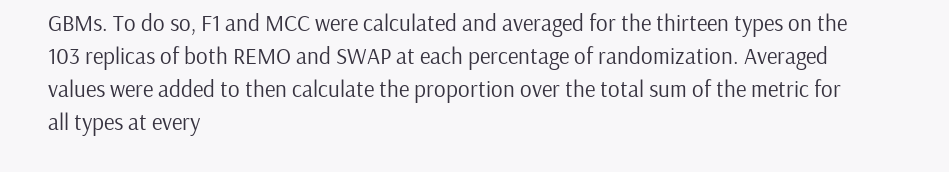GBMs. To do so, F1 and MCC were calculated and averaged for the thirteen types on the 103 replicas of both REMO and SWAP at each percentage of randomization. Averaged values were added to then calculate the proportion over the total sum of the metric for all types at every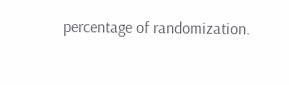percentage of randomization.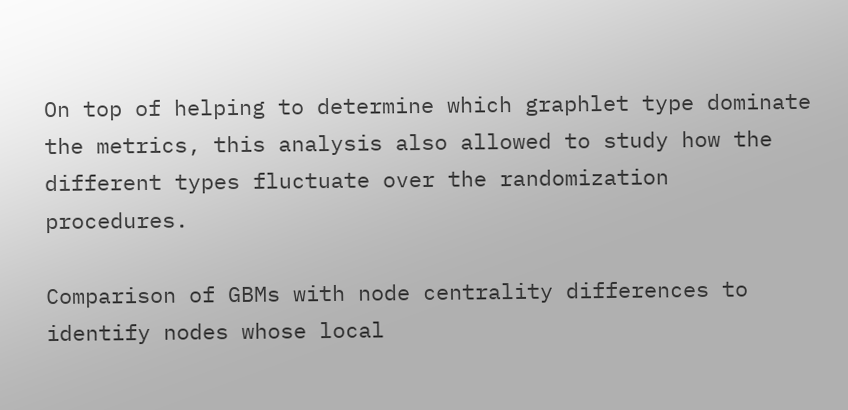On top of helping to determine which graphlet type dominate the metrics, this analysis also allowed to study how the different types fluctuate over the randomization procedures.

Comparison of GBMs with node centrality differences to identify nodes whose local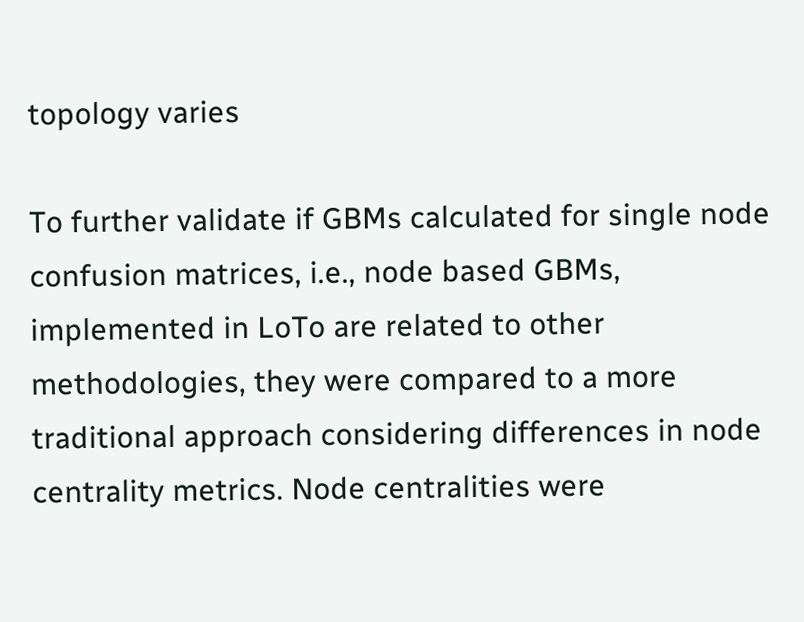topology varies

To further validate if GBMs calculated for single node confusion matrices, i.e., node based GBMs, implemented in LoTo are related to other methodologies, they were compared to a more traditional approach considering differences in node centrality metrics. Node centralities were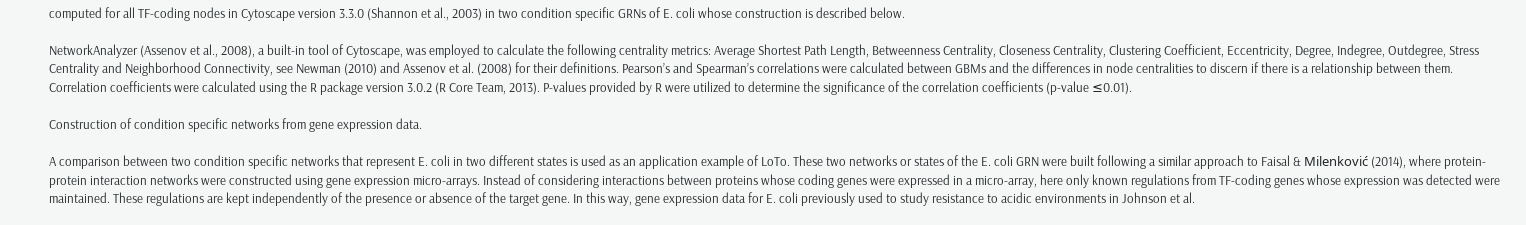computed for all TF-coding nodes in Cytoscape version 3.3.0 (Shannon et al., 2003) in two condition specific GRNs of E. coli whose construction is described below.

NetworkAnalyzer (Assenov et al., 2008), a built-in tool of Cytoscape, was employed to calculate the following centrality metrics: Average Shortest Path Length, Betweenness Centrality, Closeness Centrality, Clustering Coefficient, Eccentricity, Degree, Indegree, Outdegree, Stress Centrality and Neighborhood Connectivity, see Newman (2010) and Assenov et al. (2008) for their definitions. Pearson’s and Spearman’s correlations were calculated between GBMs and the differences in node centralities to discern if there is a relationship between them. Correlation coefficients were calculated using the R package version 3.0.2 (R Core Team, 2013). P-values provided by R were utilized to determine the significance of the correlation coefficients (p-value ≤0.01).

Construction of condition specific networks from gene expression data.

A comparison between two condition specific networks that represent E. coli in two different states is used as an application example of LoTo. These two networks or states of the E. coli GRN were built following a similar approach to Faisal & Milenković (2014), where protein-protein interaction networks were constructed using gene expression micro-arrays. Instead of considering interactions between proteins whose coding genes were expressed in a micro-array, here only known regulations from TF-coding genes whose expression was detected were maintained. These regulations are kept independently of the presence or absence of the target gene. In this way, gene expression data for E. coli previously used to study resistance to acidic environments in Johnson et al.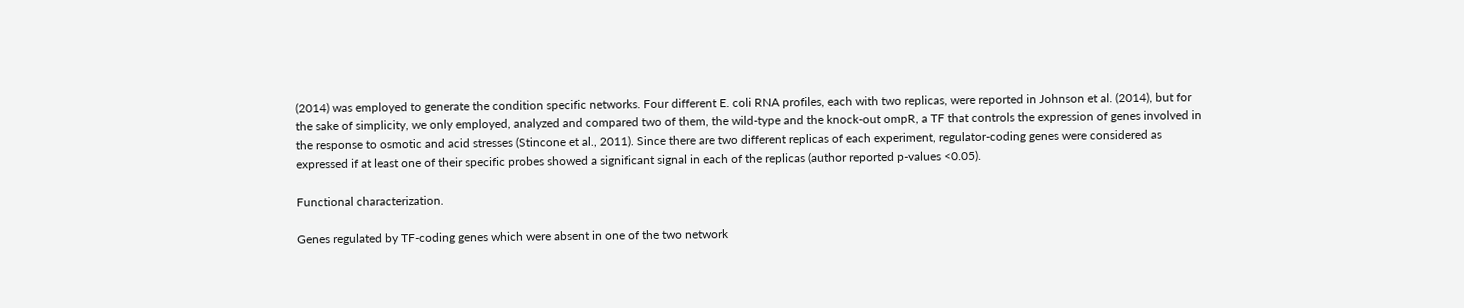(2014) was employed to generate the condition specific networks. Four different E. coli RNA profiles, each with two replicas, were reported in Johnson et al. (2014), but for the sake of simplicity, we only employed, analyzed and compared two of them, the wild-type and the knock-out ompR, a TF that controls the expression of genes involved in the response to osmotic and acid stresses (Stincone et al., 2011). Since there are two different replicas of each experiment, regulator-coding genes were considered as expressed if at least one of their specific probes showed a significant signal in each of the replicas (author reported p-values <0.05).

Functional characterization.

Genes regulated by TF-coding genes which were absent in one of the two network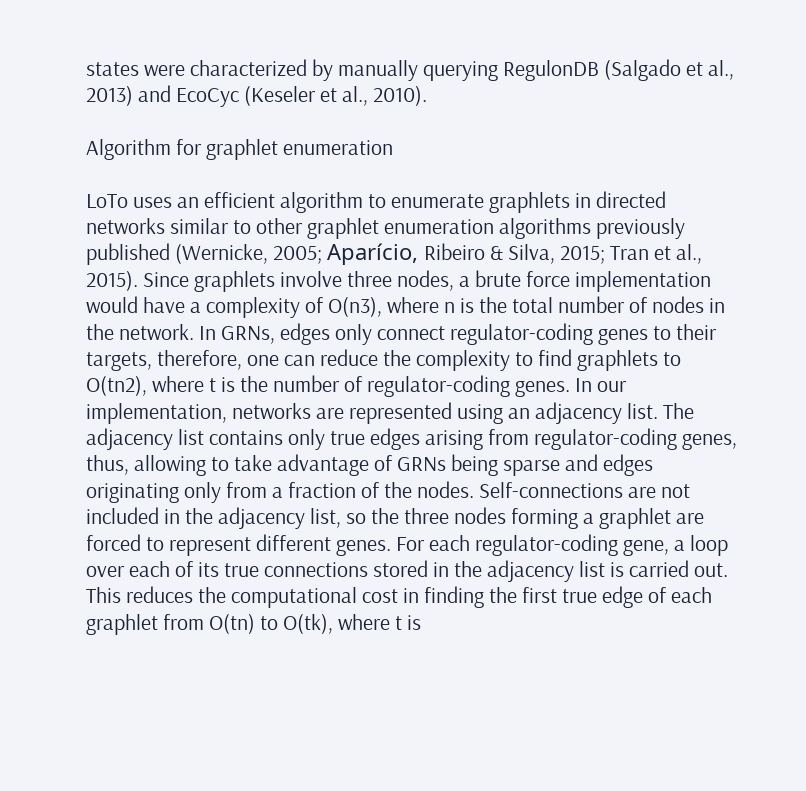states were characterized by manually querying RegulonDB (Salgado et al., 2013) and EcoCyc (Keseler et al., 2010).

Algorithm for graphlet enumeration

LoTo uses an efficient algorithm to enumerate graphlets in directed networks similar to other graphlet enumeration algorithms previously published (Wernicke, 2005; Aparício, Ribeiro & Silva, 2015; Tran et al., 2015). Since graphlets involve three nodes, a brute force implementation would have a complexity of O(n3), where n is the total number of nodes in the network. In GRNs, edges only connect regulator-coding genes to their targets, therefore, one can reduce the complexity to find graphlets to O(tn2), where t is the number of regulator-coding genes. In our implementation, networks are represented using an adjacency list. The adjacency list contains only true edges arising from regulator-coding genes, thus, allowing to take advantage of GRNs being sparse and edges originating only from a fraction of the nodes. Self-connections are not included in the adjacency list, so the three nodes forming a graphlet are forced to represent different genes. For each regulator-coding gene, a loop over each of its true connections stored in the adjacency list is carried out. This reduces the computational cost in finding the first true edge of each graphlet from O(tn) to O(tk), where t is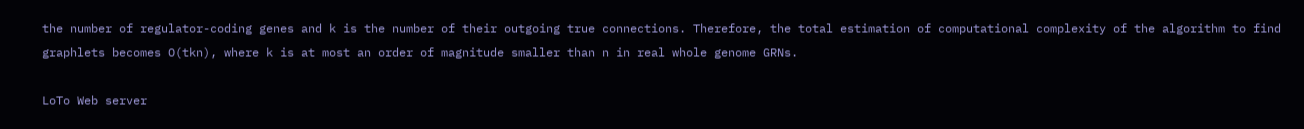the number of regulator-coding genes and k is the number of their outgoing true connections. Therefore, the total estimation of computational complexity of the algorithm to find graphlets becomes O(tkn), where k is at most an order of magnitude smaller than n in real whole genome GRNs.

LoTo Web server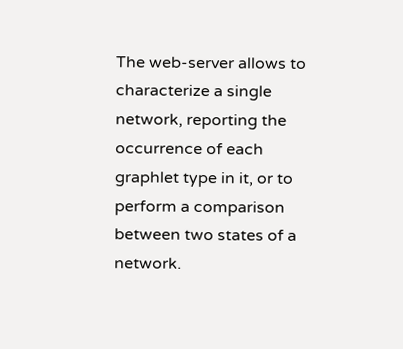The web-server allows to characterize a single network, reporting the occurrence of each graphlet type in it, or to perform a comparison between two states of a network.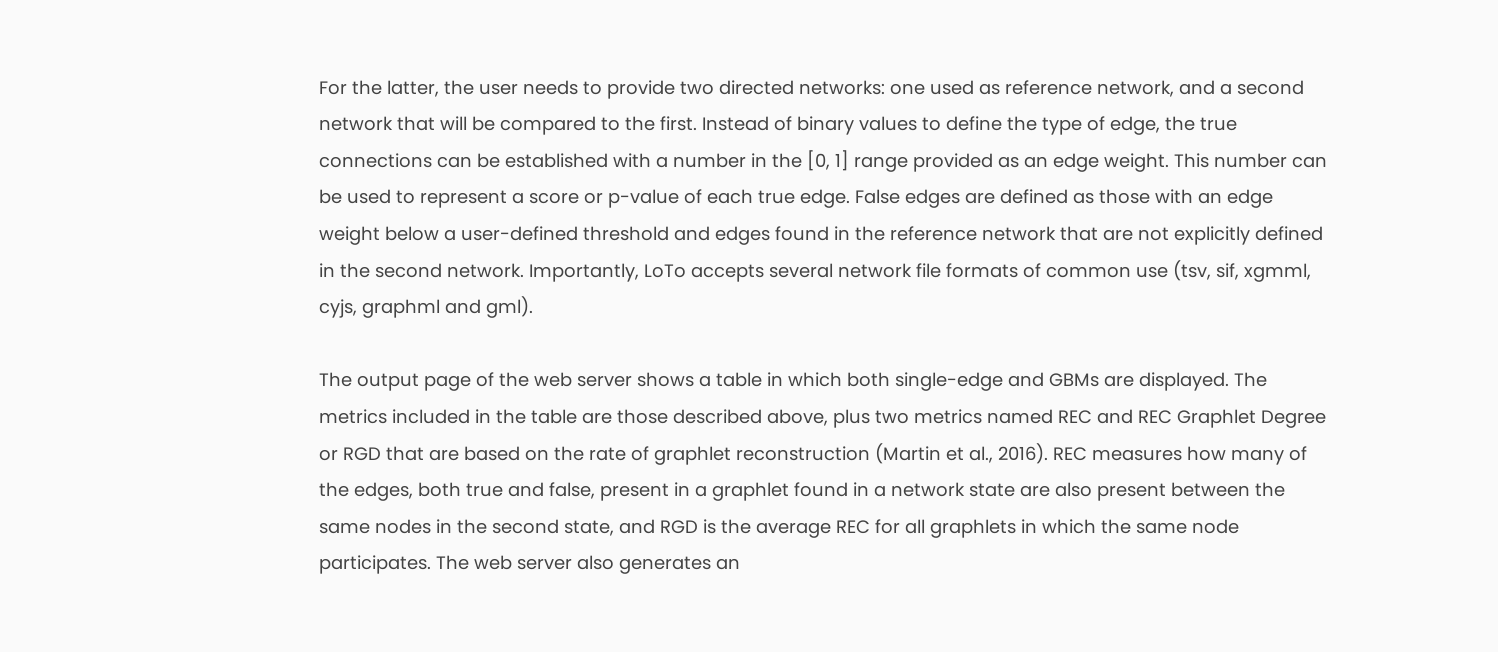For the latter, the user needs to provide two directed networks: one used as reference network, and a second network that will be compared to the first. Instead of binary values to define the type of edge, the true connections can be established with a number in the [0, 1] range provided as an edge weight. This number can be used to represent a score or p-value of each true edge. False edges are defined as those with an edge weight below a user-defined threshold and edges found in the reference network that are not explicitly defined in the second network. Importantly, LoTo accepts several network file formats of common use (tsv, sif, xgmml, cyjs, graphml and gml).

The output page of the web server shows a table in which both single-edge and GBMs are displayed. The metrics included in the table are those described above, plus two metrics named REC and REC Graphlet Degree or RGD that are based on the rate of graphlet reconstruction (Martin et al., 2016). REC measures how many of the edges, both true and false, present in a graphlet found in a network state are also present between the same nodes in the second state, and RGD is the average REC for all graphlets in which the same node participates. The web server also generates an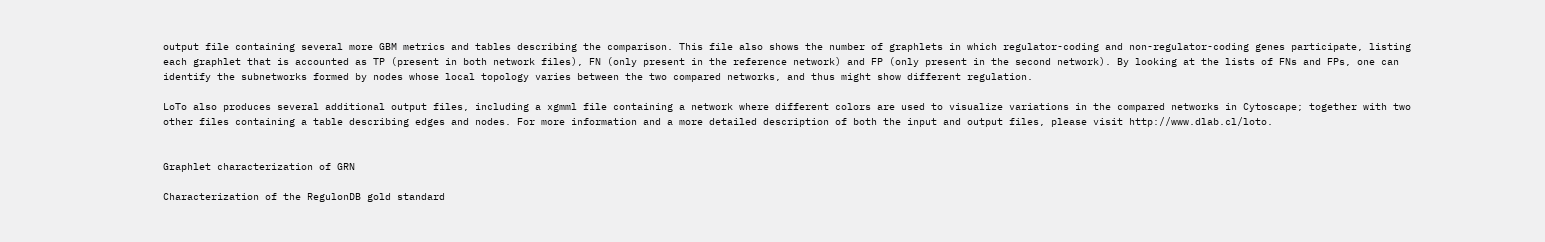output file containing several more GBM metrics and tables describing the comparison. This file also shows the number of graphlets in which regulator-coding and non-regulator-coding genes participate, listing each graphlet that is accounted as TP (present in both network files), FN (only present in the reference network) and FP (only present in the second network). By looking at the lists of FNs and FPs, one can identify the subnetworks formed by nodes whose local topology varies between the two compared networks, and thus might show different regulation.

LoTo also produces several additional output files, including a xgmml file containing a network where different colors are used to visualize variations in the compared networks in Cytoscape; together with two other files containing a table describing edges and nodes. For more information and a more detailed description of both the input and output files, please visit http://www.dlab.cl/loto.


Graphlet characterization of GRN

Characterization of the RegulonDB gold standard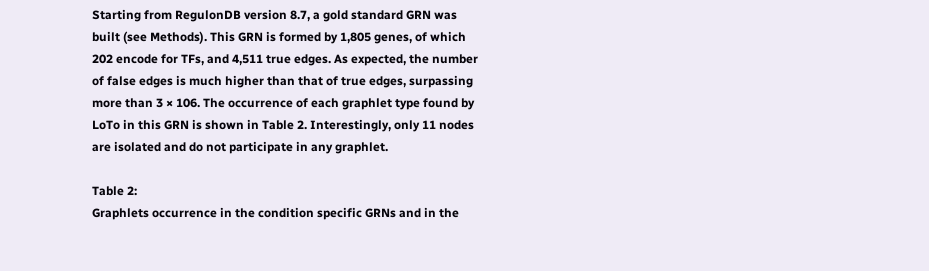Starting from RegulonDB version 8.7, a gold standard GRN was built (see Methods). This GRN is formed by 1,805 genes, of which 202 encode for TFs, and 4,511 true edges. As expected, the number of false edges is much higher than that of true edges, surpassing more than 3 × 106. The occurrence of each graphlet type found by LoTo in this GRN is shown in Table 2. Interestingly, only 11 nodes are isolated and do not participate in any graphlet.

Table 2:
Graphlets occurrence in the condition specific GRNs and in the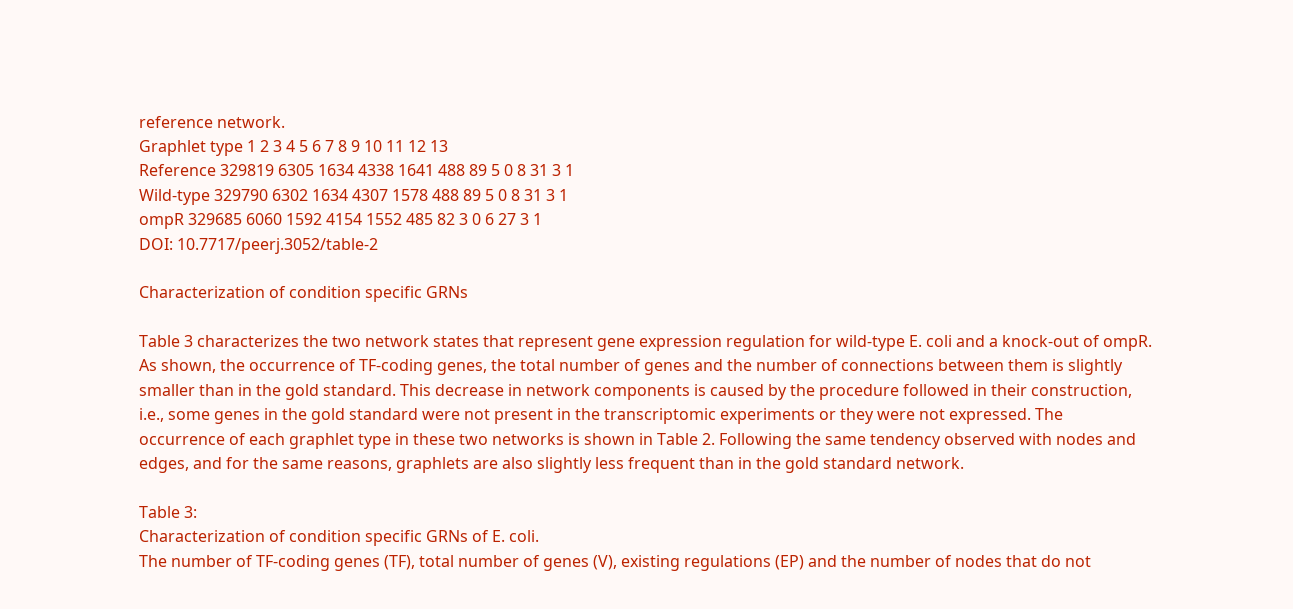reference network.
Graphlet type 1 2 3 4 5 6 7 8 9 10 11 12 13
Reference 329819 6305 1634 4338 1641 488 89 5 0 8 31 3 1
Wild-type 329790 6302 1634 4307 1578 488 89 5 0 8 31 3 1
ompR 329685 6060 1592 4154 1552 485 82 3 0 6 27 3 1
DOI: 10.7717/peerj.3052/table-2

Characterization of condition specific GRNs

Table 3 characterizes the two network states that represent gene expression regulation for wild-type E. coli and a knock-out of ompR. As shown, the occurrence of TF-coding genes, the total number of genes and the number of connections between them is slightly smaller than in the gold standard. This decrease in network components is caused by the procedure followed in their construction, i.e., some genes in the gold standard were not present in the transcriptomic experiments or they were not expressed. The occurrence of each graphlet type in these two networks is shown in Table 2. Following the same tendency observed with nodes and edges, and for the same reasons, graphlets are also slightly less frequent than in the gold standard network.

Table 3:
Characterization of condition specific GRNs of E. coli.
The number of TF-coding genes (TF), total number of genes (V), existing regulations (EP) and the number of nodes that do not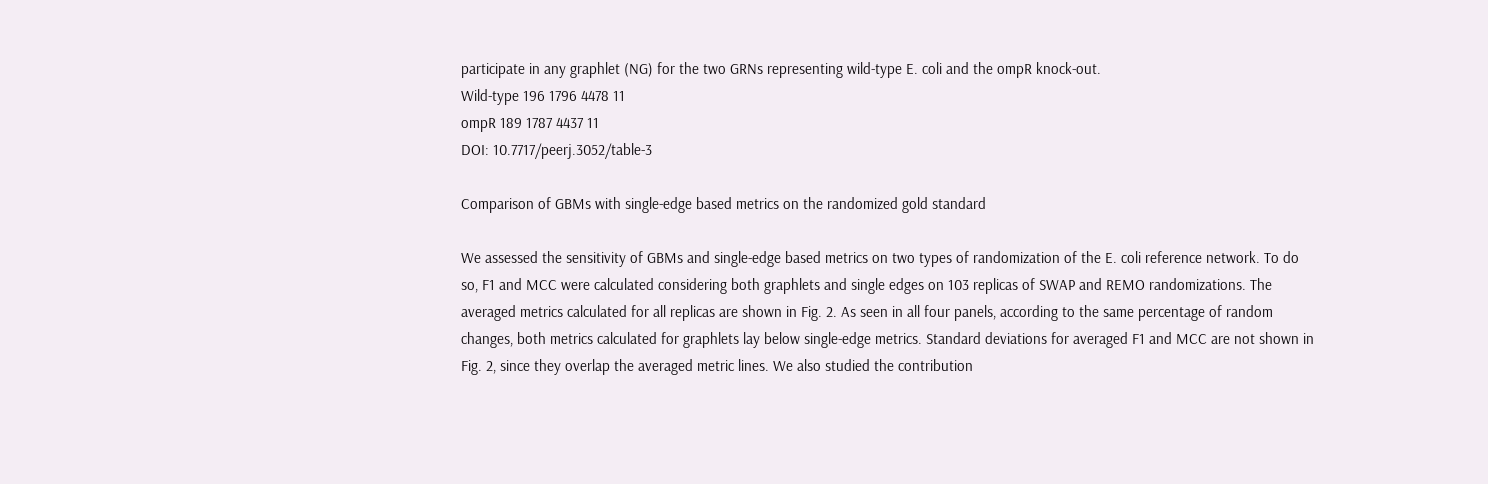participate in any graphlet (NG) for the two GRNs representing wild-type E. coli and the ompR knock-out.
Wild-type 196 1796 4478 11
ompR 189 1787 4437 11
DOI: 10.7717/peerj.3052/table-3

Comparison of GBMs with single-edge based metrics on the randomized gold standard

We assessed the sensitivity of GBMs and single-edge based metrics on two types of randomization of the E. coli reference network. To do so, F1 and MCC were calculated considering both graphlets and single edges on 103 replicas of SWAP and REMO randomizations. The averaged metrics calculated for all replicas are shown in Fig. 2. As seen in all four panels, according to the same percentage of random changes, both metrics calculated for graphlets lay below single-edge metrics. Standard deviations for averaged F1 and MCC are not shown in Fig. 2, since they overlap the averaged metric lines. We also studied the contribution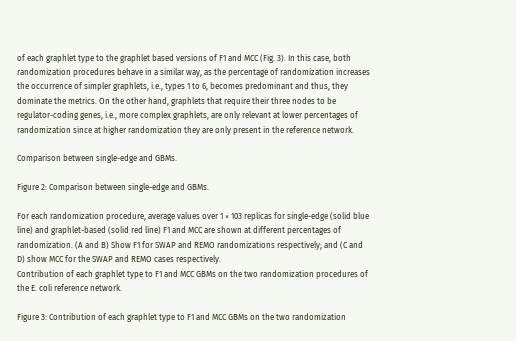of each graphlet type to the graphlet based versions of F1 and MCC (Fig. 3). In this case, both randomization procedures behave in a similar way, as the percentage of randomization increases the occurrence of simpler graphlets, i.e., types 1 to 6, becomes predominant and thus, they dominate the metrics. On the other hand, graphlets that require their three nodes to be regulator-coding genes, i.e., more complex graphlets, are only relevant at lower percentages of randomization since at higher randomization they are only present in the reference network.

Comparison between single-edge and GBMs.

Figure 2: Comparison between single-edge and GBMs.

For each randomization procedure, average values over 1 × 103 replicas for single-edge (solid blue line) and graphlet-based (solid red line) F1 and MCC are shown at different percentages of randomization. (A and B) Show F1 for SWAP and REMO randomizations respectively; and (C and D) show MCC for the SWAP and REMO cases respectively.
Contribution of each graphlet type to F1 and MCC GBMs on the two randomization procedures of the E. coli reference network.

Figure 3: Contribution of each graphlet type to F1 and MCC GBMs on the two randomization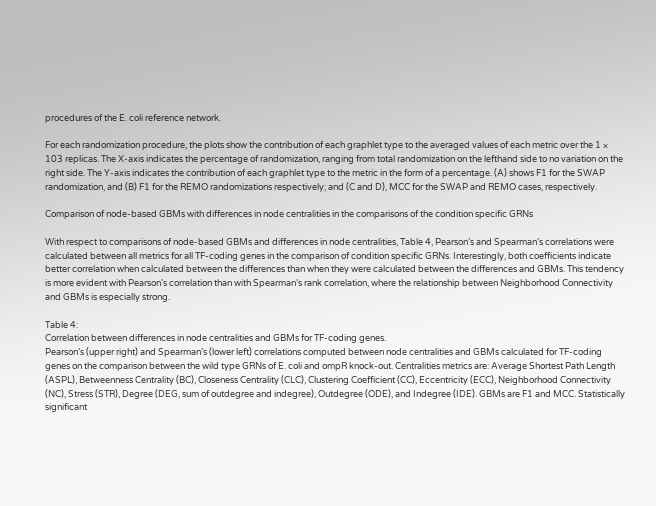procedures of the E. coli reference network.

For each randomization procedure, the plots show the contribution of each graphlet type to the averaged values of each metric over the 1 × 103 replicas. The X-axis indicates the percentage of randomization, ranging from total randomization on the lefthand side to no variation on the right side. The Y-axis indicates the contribution of each graphlet type to the metric in the form of a percentage. (A) shows F1 for the SWAP randomization, and (B) F1 for the REMO randomizations respectively; and (C and D), MCC for the SWAP and REMO cases, respectively.

Comparison of node-based GBMs with differences in node centralities in the comparisons of the condition specific GRNs

With respect to comparisons of node-based GBMs and differences in node centralities, Table 4, Pearson’s and Spearman’s correlations were calculated between all metrics for all TF-coding genes in the comparison of condition specific GRNs. Interestingly, both coefficients indicate better correlation when calculated between the differences than when they were calculated between the differences and GBMs. This tendency is more evident with Pearson’s correlation than with Spearman’s rank correlation, where the relationship between Neighborhood Connectivity and GBMs is especially strong.

Table 4:
Correlation between differences in node centralities and GBMs for TF-coding genes.
Pearson’s (upper right) and Spearman’s (lower left) correlations computed between node centralities and GBMs calculated for TF-coding genes on the comparison between the wild type GRNs of E. coli and ompR knock-out. Centralities metrics are: Average Shortest Path Length (ASPL), Betweenness Centrality (BC), Closeness Centrality (CLC), Clustering Coefficient (CC), Eccentricity (ECC), Neighborhood Connectivity (NC), Stress (STR), Degree (DEG, sum of outdegree and indegree), Outdegree (ODE), and Indegree (IDE). GBMs are F1 and MCC. Statistically significant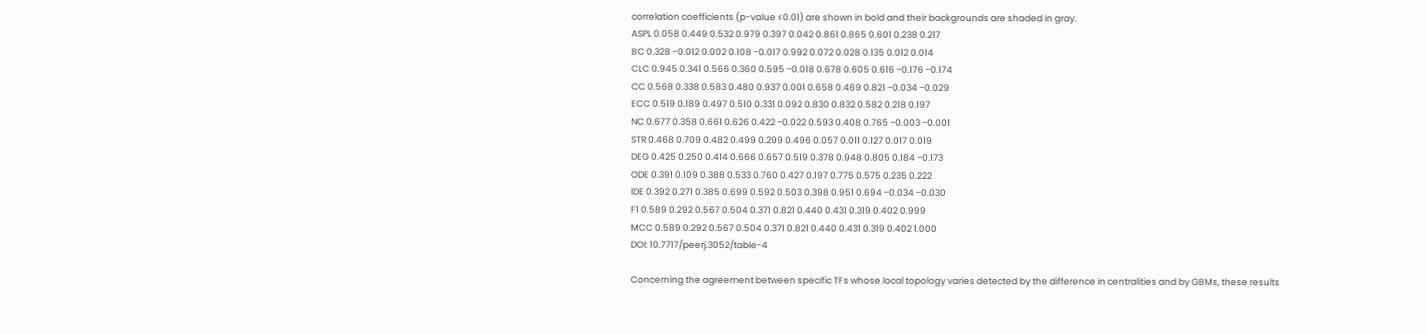correlation coefficients (p-value ≤0.01) are shown in bold and their backgrounds are shaded in gray.
ASPL 0.058 0.449 0.532 0.979 0.397 0.042 0.861 0.865 0.601 0.238 0.217
BC 0.328 −0.012 0.002 0.108 −0.017 0.992 0.072 0.028 0.135 0.012 0.014
CLC 0.945 0.341 0.566 0.360 0.595 −0.018 0.678 0.605 0.616 −0.176 −0.174
CC 0.568 0.338 0.583 0.480 0.937 0.001 0.658 0.469 0.821 −0.034 −0.029
ECC 0.519 0.189 0.497 0.510 0.331 0.092 0.830 0.832 0.582 0.218 0.197
NC 0.677 0.358 0.661 0.626 0.422 −0.022 0.593 0.408 0.765 −0.003 −0.001
STR 0.468 0.709 0.482 0.499 0.299 0.496 0.057 0.011 0.127 0.017 0.019
DEG 0.425 0.250 0.414 0.666 0.657 0.519 0.378 0.948 0.805 0.184 −0.173
ODE 0.391 0.109 0.388 0.533 0.760 0.427 0.197 0.775 0.575 0.235 0.222
IDE 0.392 0.271 0.385 0.699 0.592 0.503 0.398 0.951 0.694 −0.034 −0.030
F1 0.589 0.292 0.567 0.504 0.371 0.821 0.440 0.431 0.319 0.402 0.999
MCC 0.589 0.292 0.567 0.504 0.371 0.821 0.440 0.431 0.319 0.402 1.000
DOI: 10.7717/peerj.3052/table-4

Concerning the agreement between specific TFs whose local topology varies detected by the difference in centralities and by GBMs, these results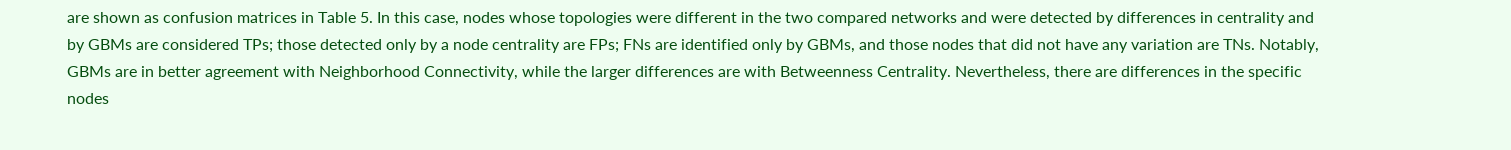are shown as confusion matrices in Table 5. In this case, nodes whose topologies were different in the two compared networks and were detected by differences in centrality and by GBMs are considered TPs; those detected only by a node centrality are FPs; FNs are identified only by GBMs, and those nodes that did not have any variation are TNs. Notably, GBMs are in better agreement with Neighborhood Connectivity, while the larger differences are with Betweenness Centrality. Nevertheless, there are differences in the specific nodes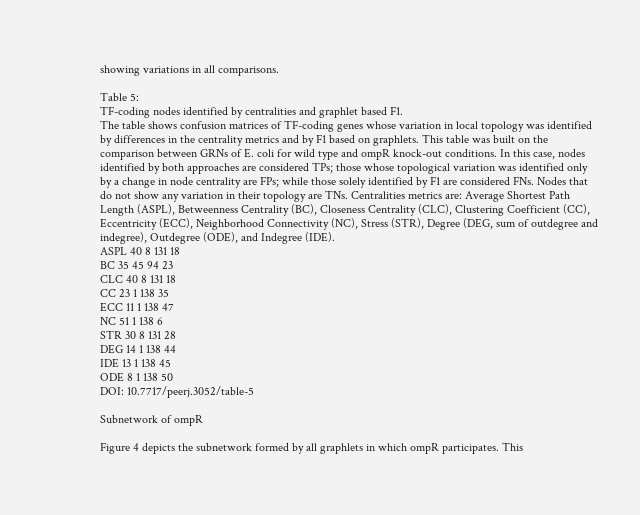showing variations in all comparisons.

Table 5:
TF-coding nodes identified by centralities and graphlet based F1.
The table shows confusion matrices of TF-coding genes whose variation in local topology was identified by differences in the centrality metrics and by F1 based on graphlets. This table was built on the comparison between GRNs of E. coli for wild type and ompR knock-out conditions. In this case, nodes identified by both approaches are considered TPs; those whose topological variation was identified only by a change in node centrality are FPs; while those solely identified by F1 are considered FNs. Nodes that do not show any variation in their topology are TNs. Centralities metrics are: Average Shortest Path Length (ASPL), Betweenness Centrality (BC), Closeness Centrality (CLC), Clustering Coefficient (CC), Eccentricity (ECC), Neighborhood Connectivity (NC), Stress (STR), Degree (DEG, sum of outdegree and indegree), Outdegree (ODE), and Indegree (IDE).
ASPL 40 8 131 18
BC 35 45 94 23
CLC 40 8 131 18
CC 23 1 138 35
ECC 11 1 138 47
NC 51 1 138 6
STR 30 8 131 28
DEG 14 1 138 44
IDE 13 1 138 45
ODE 8 1 138 50
DOI: 10.7717/peerj.3052/table-5

Subnetwork of ompR

Figure 4 depicts the subnetwork formed by all graphlets in which ompR participates. This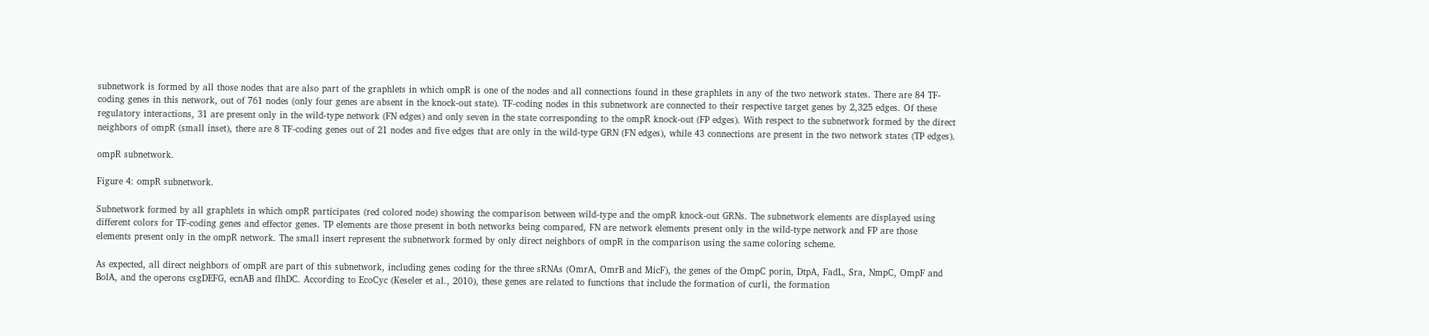subnetwork is formed by all those nodes that are also part of the graphlets in which ompR is one of the nodes and all connections found in these graphlets in any of the two network states. There are 84 TF-coding genes in this network, out of 761 nodes (only four genes are absent in the knock-out state). TF-coding nodes in this subnetwork are connected to their respective target genes by 2,325 edges. Of these regulatory interactions, 31 are present only in the wild-type network (FN edges) and only seven in the state corresponding to the ompR knock-out (FP edges). With respect to the subnetwork formed by the direct neighbors of ompR (small inset), there are 8 TF-coding genes out of 21 nodes and five edges that are only in the wild-type GRN (FN edges), while 43 connections are present in the two network states (TP edges).

ompR subnetwork.

Figure 4: ompR subnetwork.

Subnetwork formed by all graphlets in which ompR participates (red colored node) showing the comparison between wild-type and the ompR knock-out GRNs. The subnetwork elements are displayed using different colors for TF-coding genes and effector genes. TP elements are those present in both networks being compared, FN are network elements present only in the wild-type network and FP are those elements present only in the ompR network. The small insert represent the subnetwork formed by only direct neighbors of ompR in the comparison using the same coloring scheme.

As expected, all direct neighbors of ompR are part of this subnetwork, including genes coding for the three sRNAs (OmrA, OmrB and MicF), the genes of the OmpC porin, DtpA, FadL, Sra, NmpC, OmpF and BolA, and the operons csgDEFG, ecnAB and flhDC. According to EcoCyc (Keseler et al., 2010), these genes are related to functions that include the formation of curli, the formation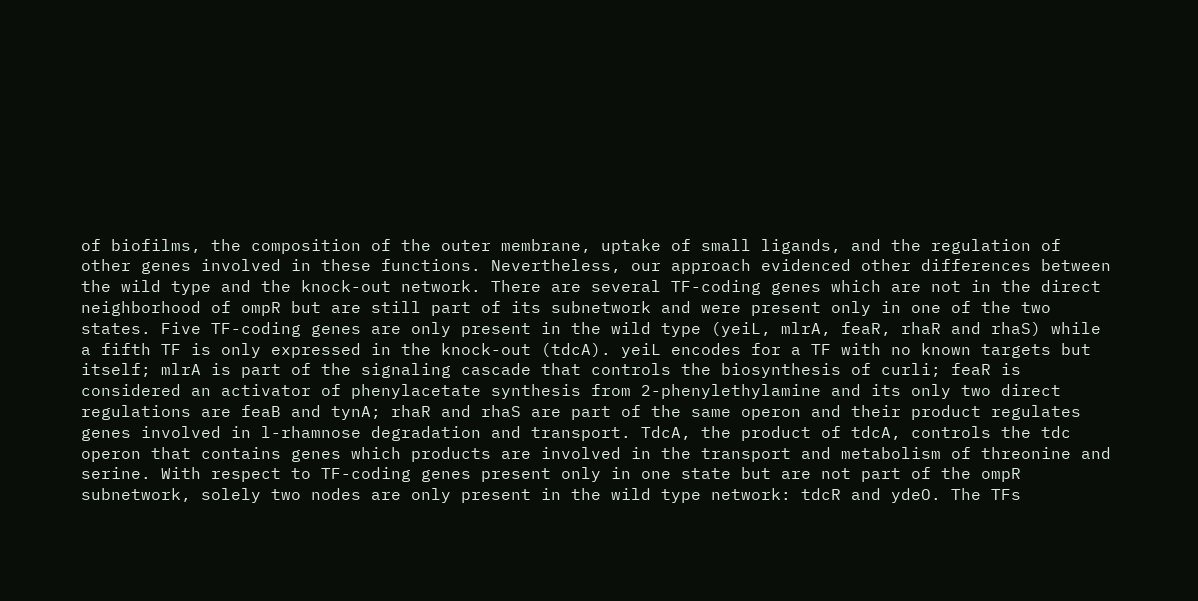of biofilms, the composition of the outer membrane, uptake of small ligands, and the regulation of other genes involved in these functions. Nevertheless, our approach evidenced other differences between the wild type and the knock-out network. There are several TF-coding genes which are not in the direct neighborhood of ompR but are still part of its subnetwork and were present only in one of the two states. Five TF-coding genes are only present in the wild type (yeiL, mlrA, feaR, rhaR and rhaS) while a fifth TF is only expressed in the knock-out (tdcA). yeiL encodes for a TF with no known targets but itself; mlrA is part of the signaling cascade that controls the biosynthesis of curli; feaR is considered an activator of phenylacetate synthesis from 2-phenylethylamine and its only two direct regulations are feaB and tynA; rhaR and rhaS are part of the same operon and their product regulates genes involved in l-rhamnose degradation and transport. TdcA, the product of tdcA, controls the tdc operon that contains genes which products are involved in the transport and metabolism of threonine and serine. With respect to TF-coding genes present only in one state but are not part of the ompR subnetwork, solely two nodes are only present in the wild type network: tdcR and ydeO. The TFs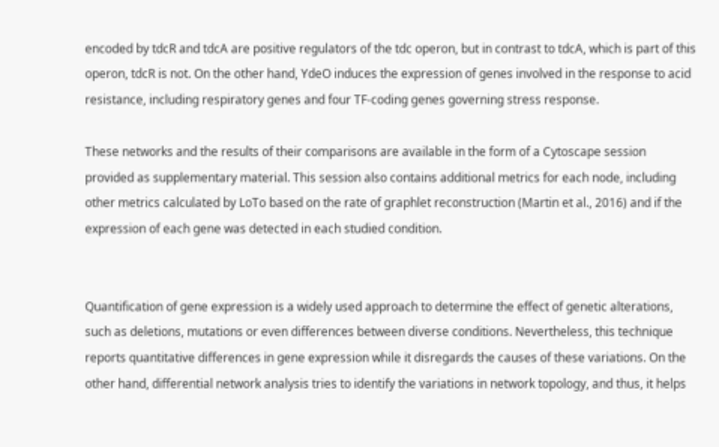encoded by tdcR and tdcA are positive regulators of the tdc operon, but in contrast to tdcA, which is part of this operon, tdcR is not. On the other hand, YdeO induces the expression of genes involved in the response to acid resistance, including respiratory genes and four TF-coding genes governing stress response.

These networks and the results of their comparisons are available in the form of a Cytoscape session provided as supplementary material. This session also contains additional metrics for each node, including other metrics calculated by LoTo based on the rate of graphlet reconstruction (Martin et al., 2016) and if the expression of each gene was detected in each studied condition.


Quantification of gene expression is a widely used approach to determine the effect of genetic alterations, such as deletions, mutations or even differences between diverse conditions. Nevertheless, this technique reports quantitative differences in gene expression while it disregards the causes of these variations. On the other hand, differential network analysis tries to identify the variations in network topology, and thus, it helps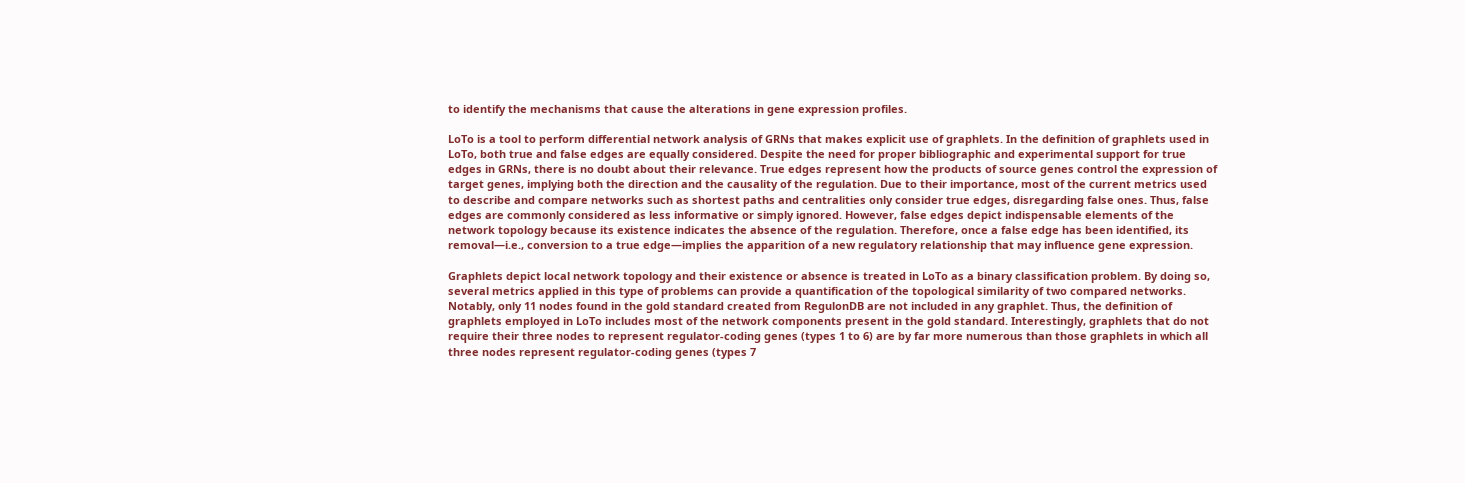to identify the mechanisms that cause the alterations in gene expression profiles.

LoTo is a tool to perform differential network analysis of GRNs that makes explicit use of graphlets. In the definition of graphlets used in LoTo, both true and false edges are equally considered. Despite the need for proper bibliographic and experimental support for true edges in GRNs, there is no doubt about their relevance. True edges represent how the products of source genes control the expression of target genes, implying both the direction and the causality of the regulation. Due to their importance, most of the current metrics used to describe and compare networks such as shortest paths and centralities only consider true edges, disregarding false ones. Thus, false edges are commonly considered as less informative or simply ignored. However, false edges depict indispensable elements of the network topology because its existence indicates the absence of the regulation. Therefore, once a false edge has been identified, its removal—i.e., conversion to a true edge—implies the apparition of a new regulatory relationship that may influence gene expression.

Graphlets depict local network topology and their existence or absence is treated in LoTo as a binary classification problem. By doing so, several metrics applied in this type of problems can provide a quantification of the topological similarity of two compared networks. Notably, only 11 nodes found in the gold standard created from RegulonDB are not included in any graphlet. Thus, the definition of graphlets employed in LoTo includes most of the network components present in the gold standard. Interestingly, graphlets that do not require their three nodes to represent regulator-coding genes (types 1 to 6) are by far more numerous than those graphlets in which all three nodes represent regulator-coding genes (types 7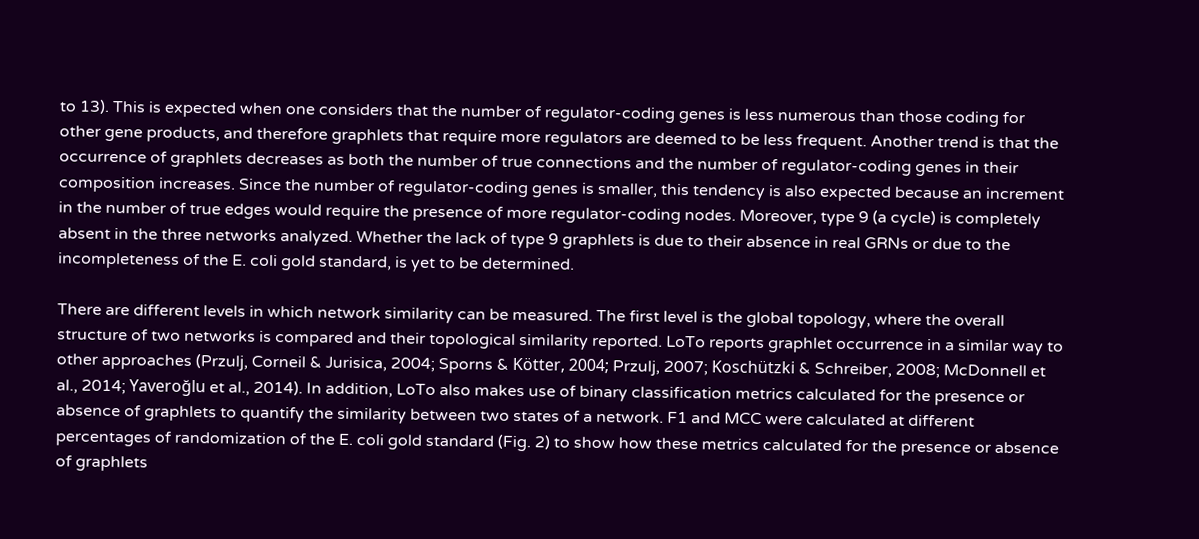to 13). This is expected when one considers that the number of regulator-coding genes is less numerous than those coding for other gene products, and therefore graphlets that require more regulators are deemed to be less frequent. Another trend is that the occurrence of graphlets decreases as both the number of true connections and the number of regulator-coding genes in their composition increases. Since the number of regulator-coding genes is smaller, this tendency is also expected because an increment in the number of true edges would require the presence of more regulator-coding nodes. Moreover, type 9 (a cycle) is completely absent in the three networks analyzed. Whether the lack of type 9 graphlets is due to their absence in real GRNs or due to the incompleteness of the E. coli gold standard, is yet to be determined.

There are different levels in which network similarity can be measured. The first level is the global topology, where the overall structure of two networks is compared and their topological similarity reported. LoTo reports graphlet occurrence in a similar way to other approaches (Przulj, Corneil & Jurisica, 2004; Sporns & Kötter, 2004; Przulj, 2007; Koschützki & Schreiber, 2008; McDonnell et al., 2014; Yaveroğlu et al., 2014). In addition, LoTo also makes use of binary classification metrics calculated for the presence or absence of graphlets to quantify the similarity between two states of a network. F1 and MCC were calculated at different percentages of randomization of the E. coli gold standard (Fig. 2) to show how these metrics calculated for the presence or absence of graphlets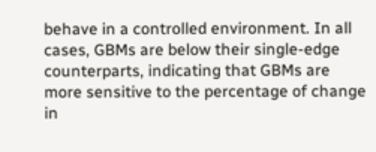behave in a controlled environment. In all cases, GBMs are below their single-edge counterparts, indicating that GBMs are more sensitive to the percentage of change in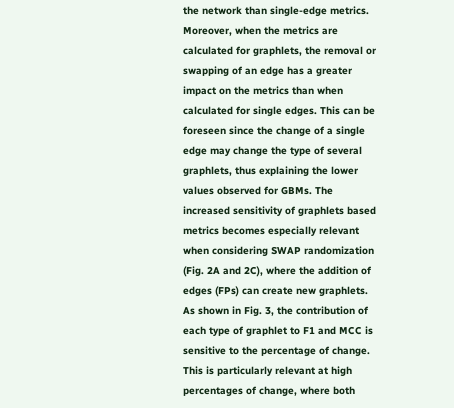the network than single-edge metrics. Moreover, when the metrics are calculated for graphlets, the removal or swapping of an edge has a greater impact on the metrics than when calculated for single edges. This can be foreseen since the change of a single edge may change the type of several graphlets, thus explaining the lower values observed for GBMs. The increased sensitivity of graphlets based metrics becomes especially relevant when considering SWAP randomization (Fig. 2A and 2C), where the addition of edges (FPs) can create new graphlets. As shown in Fig. 3, the contribution of each type of graphlet to F1 and MCC is sensitive to the percentage of change. This is particularly relevant at high percentages of change, where both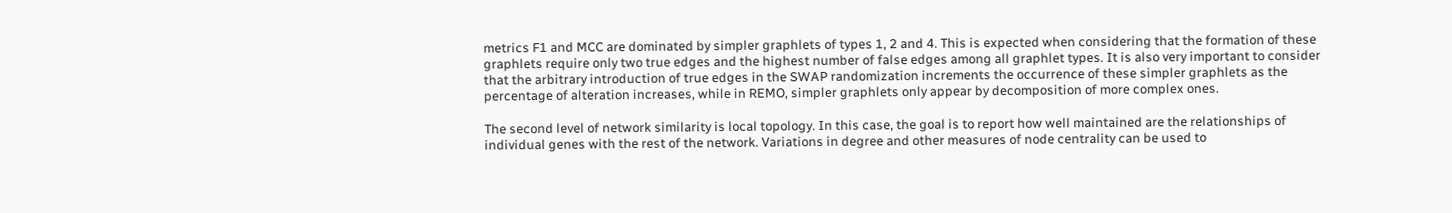metrics F1 and MCC are dominated by simpler graphlets of types 1, 2 and 4. This is expected when considering that the formation of these graphlets require only two true edges and the highest number of false edges among all graphlet types. It is also very important to consider that the arbitrary introduction of true edges in the SWAP randomization increments the occurrence of these simpler graphlets as the percentage of alteration increases, while in REMO, simpler graphlets only appear by decomposition of more complex ones.

The second level of network similarity is local topology. In this case, the goal is to report how well maintained are the relationships of individual genes with the rest of the network. Variations in degree and other measures of node centrality can be used to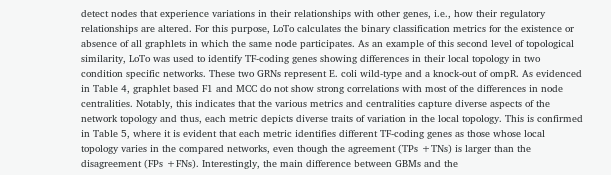detect nodes that experience variations in their relationships with other genes, i.e., how their regulatory relationships are altered. For this purpose, LoTo calculates the binary classification metrics for the existence or absence of all graphlets in which the same node participates. As an example of this second level of topological similarity, LoTo was used to identify TF-coding genes showing differences in their local topology in two condition specific networks. These two GRNs represent E. coli wild-type and a knock-out of ompR. As evidenced in Table 4, graphlet based F1 and MCC do not show strong correlations with most of the differences in node centralities. Notably, this indicates that the various metrics and centralities capture diverse aspects of the network topology and thus, each metric depicts diverse traits of variation in the local topology. This is confirmed in Table 5, where it is evident that each metric identifies different TF-coding genes as those whose local topology varies in the compared networks, even though the agreement (TPs +TNs) is larger than the disagreement (FPs +FNs). Interestingly, the main difference between GBMs and the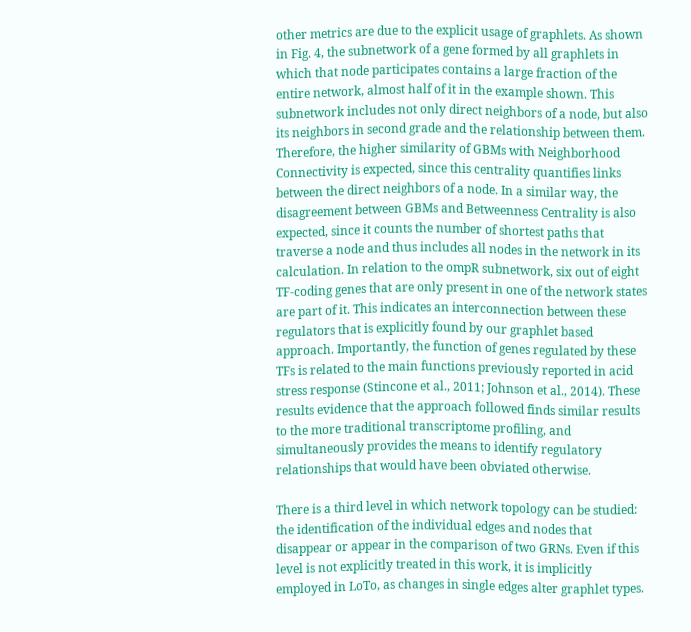other metrics are due to the explicit usage of graphlets. As shown in Fig. 4, the subnetwork of a gene formed by all graphlets in which that node participates contains a large fraction of the entire network, almost half of it in the example shown. This subnetwork includes not only direct neighbors of a node, but also its neighbors in second grade and the relationship between them. Therefore, the higher similarity of GBMs with Neighborhood Connectivity is expected, since this centrality quantifies links between the direct neighbors of a node. In a similar way, the disagreement between GBMs and Betweenness Centrality is also expected, since it counts the number of shortest paths that traverse a node and thus includes all nodes in the network in its calculation. In relation to the ompR subnetwork, six out of eight TF-coding genes that are only present in one of the network states are part of it. This indicates an interconnection between these regulators that is explicitly found by our graphlet based approach. Importantly, the function of genes regulated by these TFs is related to the main functions previously reported in acid stress response (Stincone et al., 2011; Johnson et al., 2014). These results evidence that the approach followed finds similar results to the more traditional transcriptome profiling, and simultaneously provides the means to identify regulatory relationships that would have been obviated otherwise.

There is a third level in which network topology can be studied: the identification of the individual edges and nodes that disappear or appear in the comparison of two GRNs. Even if this level is not explicitly treated in this work, it is implicitly employed in LoTo, as changes in single edges alter graphlet types.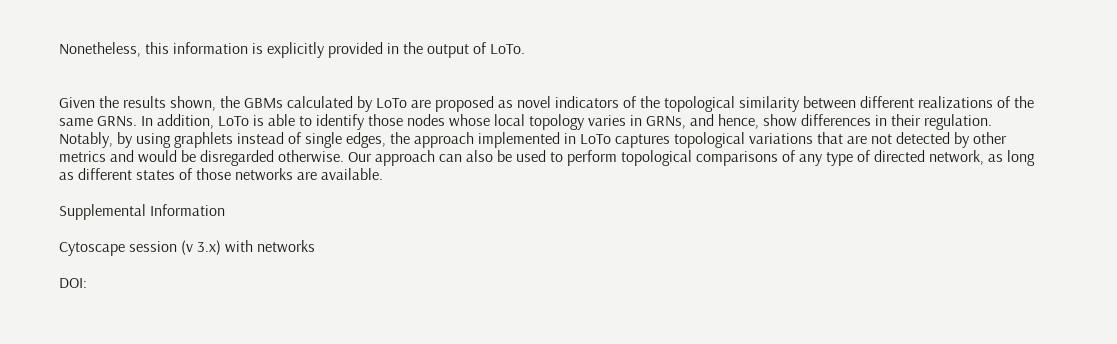Nonetheless, this information is explicitly provided in the output of LoTo.


Given the results shown, the GBMs calculated by LoTo are proposed as novel indicators of the topological similarity between different realizations of the same GRNs. In addition, LoTo is able to identify those nodes whose local topology varies in GRNs, and hence, show differences in their regulation. Notably, by using graphlets instead of single edges, the approach implemented in LoTo captures topological variations that are not detected by other metrics and would be disregarded otherwise. Our approach can also be used to perform topological comparisons of any type of directed network, as long as different states of those networks are available.

Supplemental Information

Cytoscape session (v 3.x) with networks

DOI: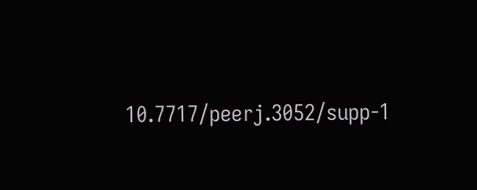10.7717/peerj.3052/supp-1